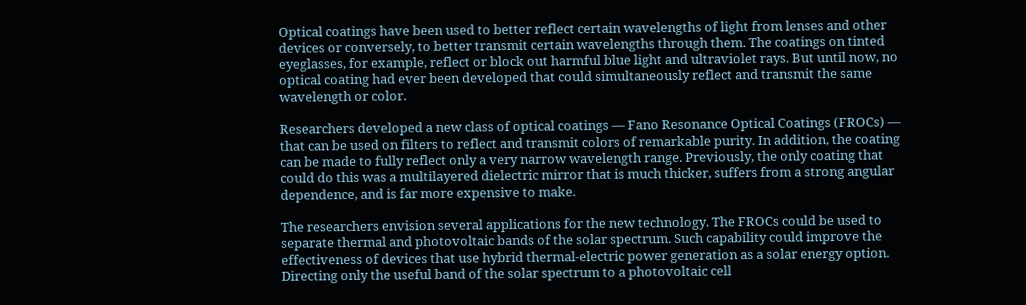Optical coatings have been used to better reflect certain wavelengths of light from lenses and other devices or conversely, to better transmit certain wavelengths through them. The coatings on tinted eyeglasses, for example, reflect or block out harmful blue light and ultraviolet rays. But until now, no optical coating had ever been developed that could simultaneously reflect and transmit the same wavelength or color.

Researchers developed a new class of optical coatings — Fano Resonance Optical Coatings (FROCs) — that can be used on filters to reflect and transmit colors of remarkable purity. In addition, the coating can be made to fully reflect only a very narrow wavelength range. Previously, the only coating that could do this was a multilayered dielectric mirror that is much thicker, suffers from a strong angular dependence, and is far more expensive to make.

The researchers envision several applications for the new technology. The FROCs could be used to separate thermal and photovoltaic bands of the solar spectrum. Such capability could improve the effectiveness of devices that use hybrid thermal-electric power generation as a solar energy option. Directing only the useful band of the solar spectrum to a photovoltaic cell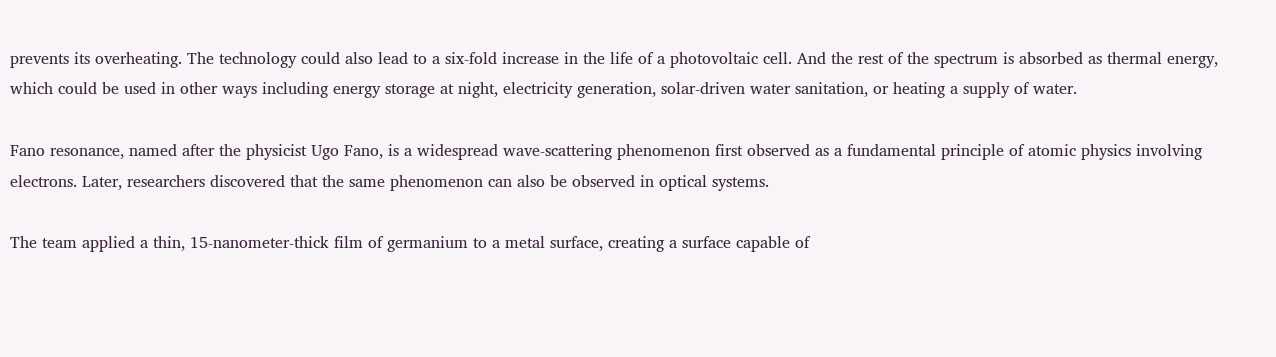prevents its overheating. The technology could also lead to a six-fold increase in the life of a photovoltaic cell. And the rest of the spectrum is absorbed as thermal energy, which could be used in other ways including energy storage at night, electricity generation, solar-driven water sanitation, or heating a supply of water.

Fano resonance, named after the physicist Ugo Fano, is a widespread wave-scattering phenomenon first observed as a fundamental principle of atomic physics involving electrons. Later, researchers discovered that the same phenomenon can also be observed in optical systems.

The team applied a thin, 15-nanometer-thick film of germanium to a metal surface, creating a surface capable of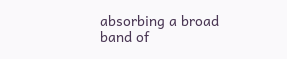absorbing a broad band of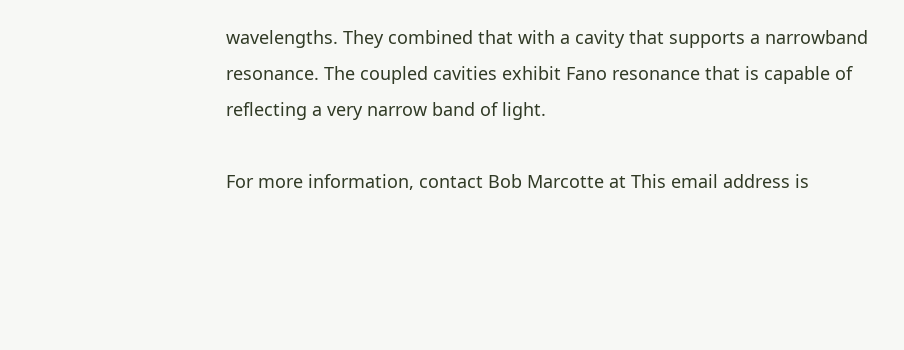wavelengths. They combined that with a cavity that supports a narrowband resonance. The coupled cavities exhibit Fano resonance that is capable of reflecting a very narrow band of light.

For more information, contact Bob Marcotte at This email address is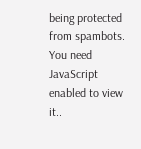being protected from spambots. You need JavaScript enabled to view it..